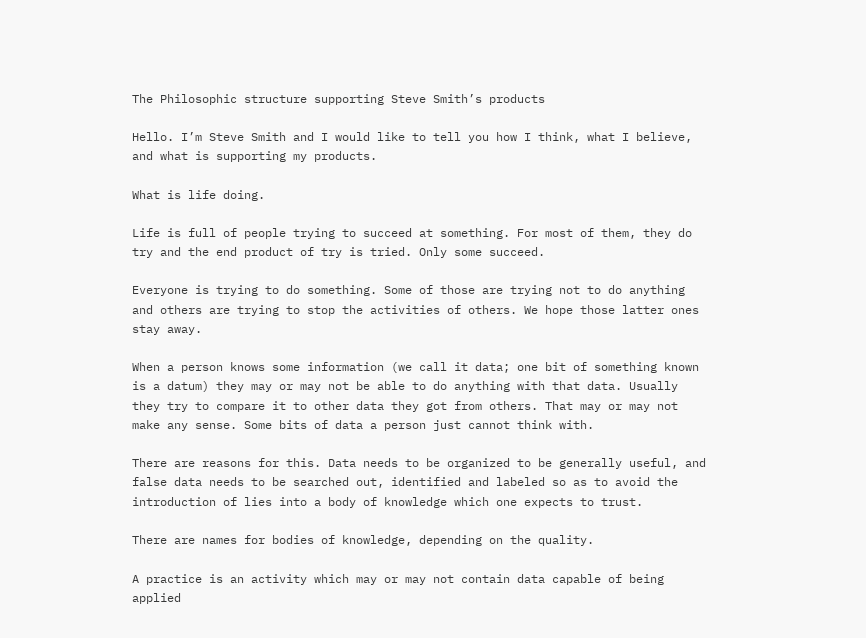The Philosophic structure supporting Steve Smith’s products

Hello. I’m Steve Smith and I would like to tell you how I think, what I believe, and what is supporting my products.

What is life doing.

Life is full of people trying to succeed at something. For most of them, they do try and the end product of try is tried. Only some succeed.

Everyone is trying to do something. Some of those are trying not to do anything and others are trying to stop the activities of others. We hope those latter ones stay away.

When a person knows some information (we call it data; one bit of something known is a datum) they may or may not be able to do anything with that data. Usually they try to compare it to other data they got from others. That may or may not make any sense. Some bits of data a person just cannot think with.

There are reasons for this. Data needs to be organized to be generally useful, and false data needs to be searched out, identified and labeled so as to avoid the introduction of lies into a body of knowledge which one expects to trust.

There are names for bodies of knowledge, depending on the quality.

A practice is an activity which may or may not contain data capable of being applied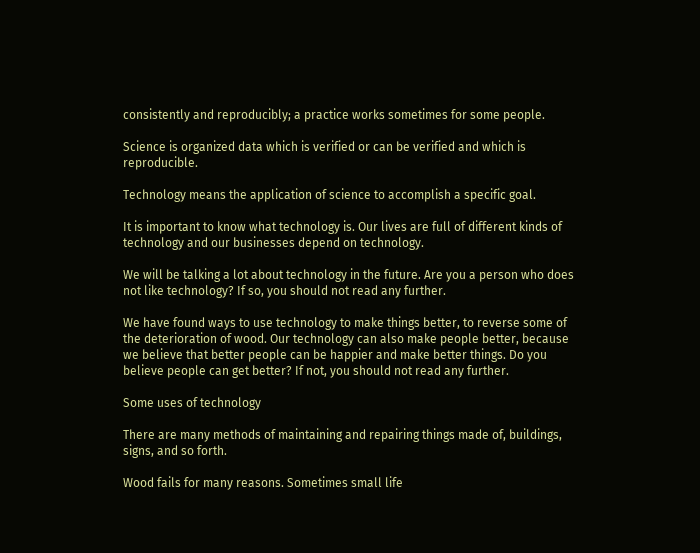consistently and reproducibly; a practice works sometimes for some people.

Science is organized data which is verified or can be verified and which is reproducible.

Technology means the application of science to accomplish a specific goal.

It is important to know what technology is. Our lives are full of different kinds of technology and our businesses depend on technology.

We will be talking a lot about technology in the future. Are you a person who does not like technology? If so, you should not read any further.

We have found ways to use technology to make things better, to reverse some of the deterioration of wood. Our technology can also make people better, because we believe that better people can be happier and make better things. Do you believe people can get better? If not, you should not read any further.

Some uses of technology

There are many methods of maintaining and repairing things made of, buildings, signs, and so forth.

Wood fails for many reasons. Sometimes small life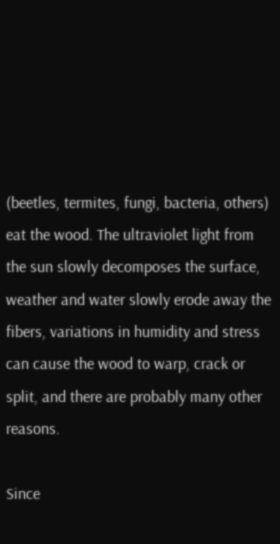(beetles, termites, fungi, bacteria, others) eat the wood. The ultraviolet light from the sun slowly decomposes the surface, weather and water slowly erode away the fibers, variations in humidity and stress can cause the wood to warp, crack or split, and there are probably many other reasons.

Since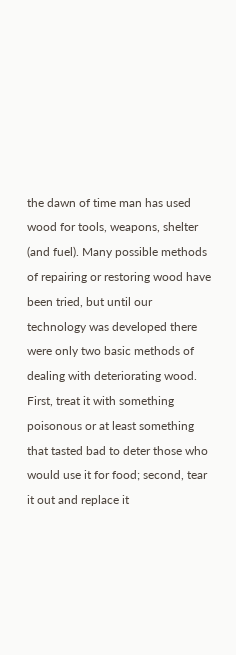the dawn of time man has used wood for tools, weapons, shelter (and fuel). Many possible methods of repairing or restoring wood have been tried, but until our technology was developed there were only two basic methods of dealing with deteriorating wood. First, treat it with something poisonous or at least something that tasted bad to deter those who would use it for food; second, tear it out and replace it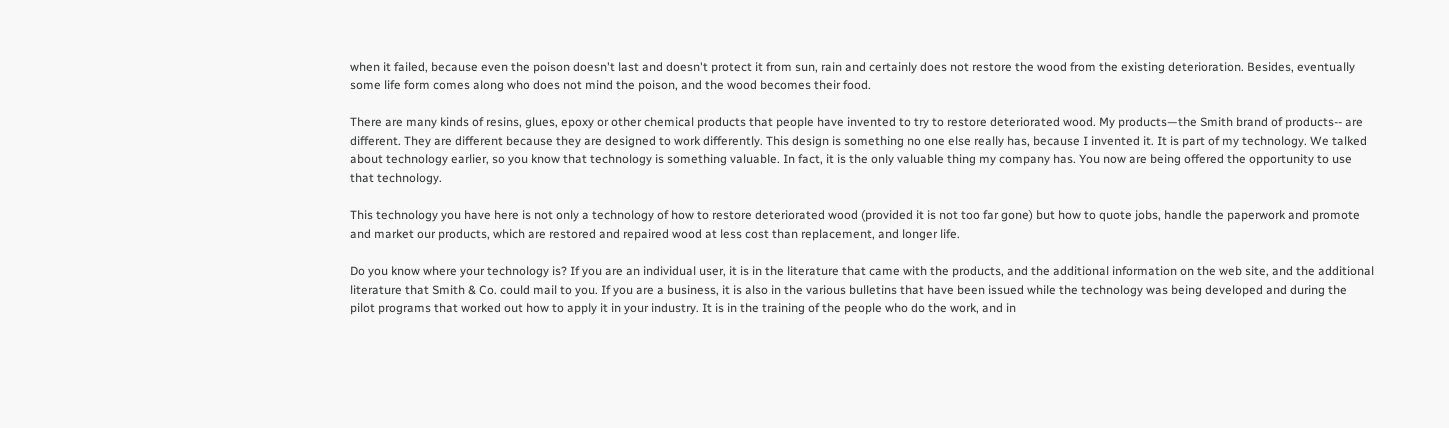when it failed, because even the poison doesn't last and doesn't protect it from sun, rain and certainly does not restore the wood from the existing deterioration. Besides, eventually some life form comes along who does not mind the poison, and the wood becomes their food.

There are many kinds of resins, glues, epoxy or other chemical products that people have invented to try to restore deteriorated wood. My products—the Smith brand of products-- are different. They are different because they are designed to work differently. This design is something no one else really has, because I invented it. It is part of my technology. We talked about technology earlier, so you know that technology is something valuable. In fact, it is the only valuable thing my company has. You now are being offered the opportunity to use that technology.

This technology you have here is not only a technology of how to restore deteriorated wood (provided it is not too far gone) but how to quote jobs, handle the paperwork and promote and market our products, which are restored and repaired wood at less cost than replacement, and longer life.

Do you know where your technology is? If you are an individual user, it is in the literature that came with the products, and the additional information on the web site, and the additional literature that Smith & Co. could mail to you. If you are a business, it is also in the various bulletins that have been issued while the technology was being developed and during the pilot programs that worked out how to apply it in your industry. It is in the training of the people who do the work, and in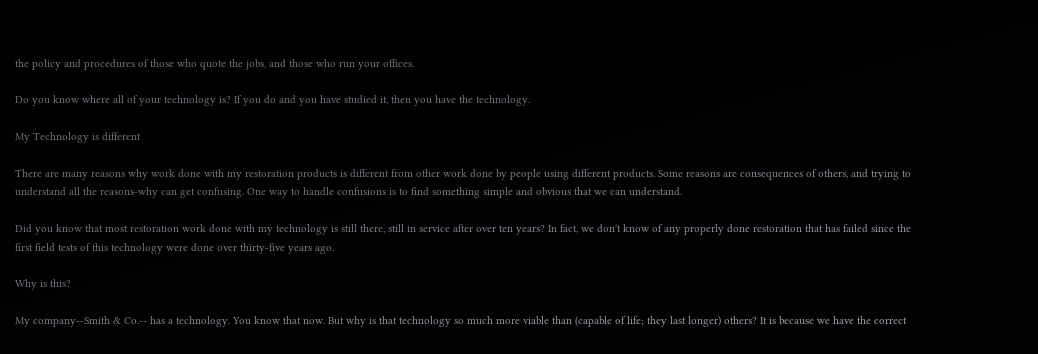the policy and procedures of those who quote the jobs, and those who run your offices.

Do you know where all of your technology is? If you do and you have studied it, then you have the technology.

My Technology is different

There are many reasons why work done with my restoration products is different from other work done by people using different products. Some reasons are consequences of others, and trying to understand all the reasons-why can get confusing. One way to handle confusions is to find something simple and obvious that we can understand.

Did you know that most restoration work done with my technology is still there, still in service after over ten years? In fact, we don't know of any properly done restoration that has failed since the first field tests of this technology were done over thirty-five years ago.

Why is this?

My company--Smith & Co.-- has a technology. You know that now. But why is that technology so much more viable than (capable of life; they last longer) others? It is because we have the correct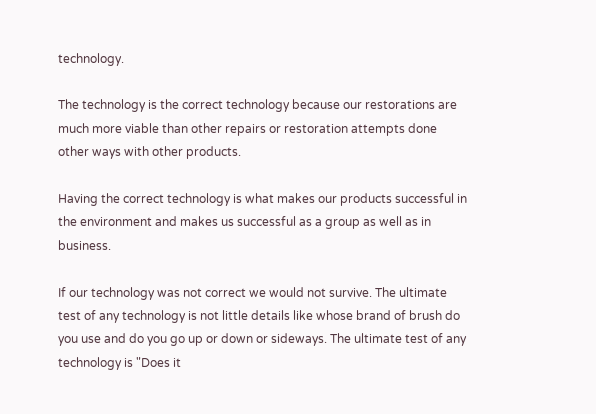technology.

The technology is the correct technology because our restorations are much more viable than other repairs or restoration attempts done other ways with other products.

Having the correct technology is what makes our products successful in the environment and makes us successful as a group as well as in business.

If our technology was not correct we would not survive. The ultimate test of any technology is not little details like whose brand of brush do you use and do you go up or down or sideways. The ultimate test of any technology is "Does it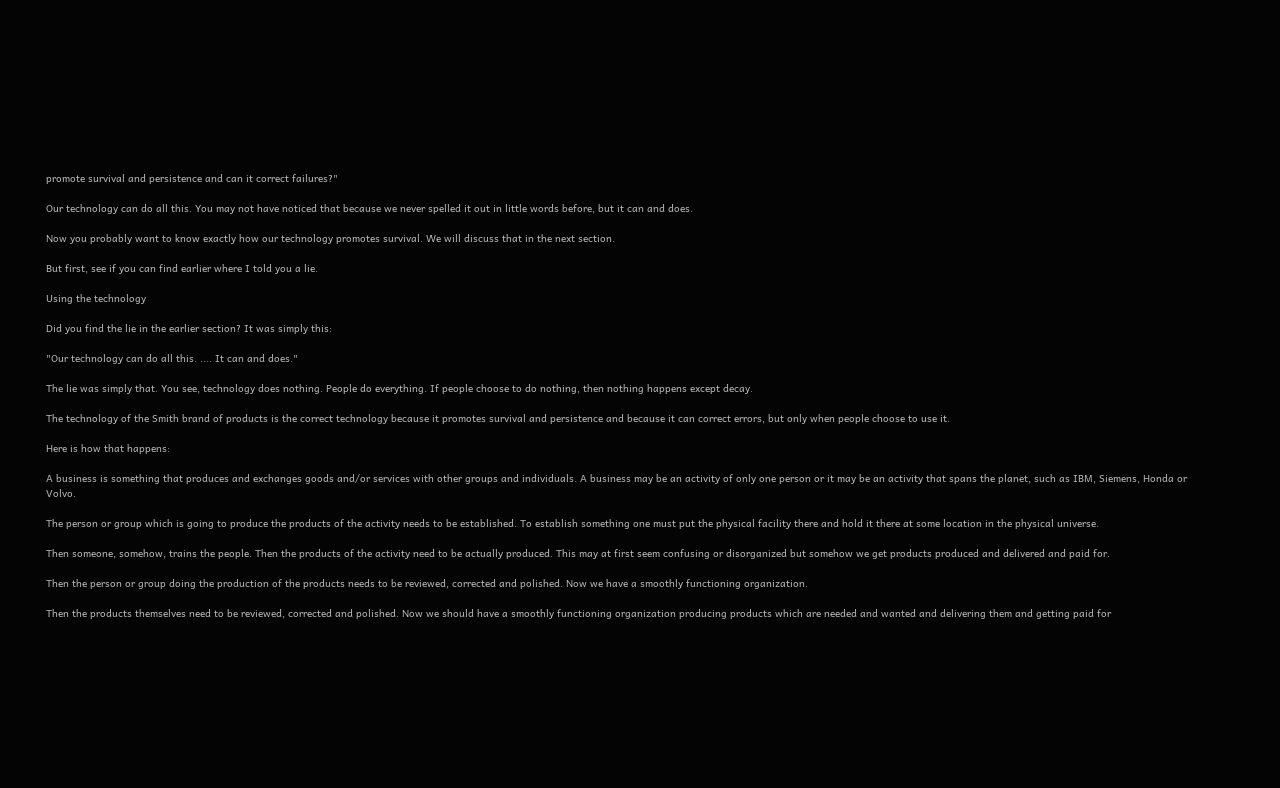promote survival and persistence and can it correct failures?"

Our technology can do all this. You may not have noticed that because we never spelled it out in little words before, but it can and does.

Now you probably want to know exactly how our technology promotes survival. We will discuss that in the next section.

But first, see if you can find earlier where I told you a lie.

Using the technology

Did you find the lie in the earlier section? It was simply this:

"Our technology can do all this. .... It can and does."

The lie was simply that. You see, technology does nothing. People do everything. If people choose to do nothing, then nothing happens except decay.

The technology of the Smith brand of products is the correct technology because it promotes survival and persistence and because it can correct errors, but only when people choose to use it.

Here is how that happens:

A business is something that produces and exchanges goods and/or services with other groups and individuals. A business may be an activity of only one person or it may be an activity that spans the planet, such as IBM, Siemens, Honda or Volvo.

The person or group which is going to produce the products of the activity needs to be established. To establish something one must put the physical facility there and hold it there at some location in the physical universe.

Then someone, somehow, trains the people. Then the products of the activity need to be actually produced. This may at first seem confusing or disorganized but somehow we get products produced and delivered and paid for.

Then the person or group doing the production of the products needs to be reviewed, corrected and polished. Now we have a smoothly functioning organization.

Then the products themselves need to be reviewed, corrected and polished. Now we should have a smoothly functioning organization producing products which are needed and wanted and delivering them and getting paid for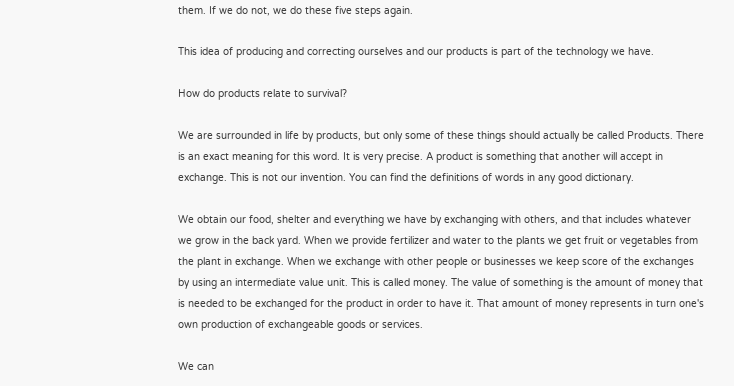them. If we do not, we do these five steps again.

This idea of producing and correcting ourselves and our products is part of the technology we have.

How do products relate to survival?

We are surrounded in life by products, but only some of these things should actually be called Products. There is an exact meaning for this word. It is very precise. A product is something that another will accept in exchange. This is not our invention. You can find the definitions of words in any good dictionary.

We obtain our food, shelter and everything we have by exchanging with others, and that includes whatever we grow in the back yard. When we provide fertilizer and water to the plants we get fruit or vegetables from the plant in exchange. When we exchange with other people or businesses we keep score of the exchanges by using an intermediate value unit. This is called money. The value of something is the amount of money that is needed to be exchanged for the product in order to have it. That amount of money represents in turn one's own production of exchangeable goods or services.

We can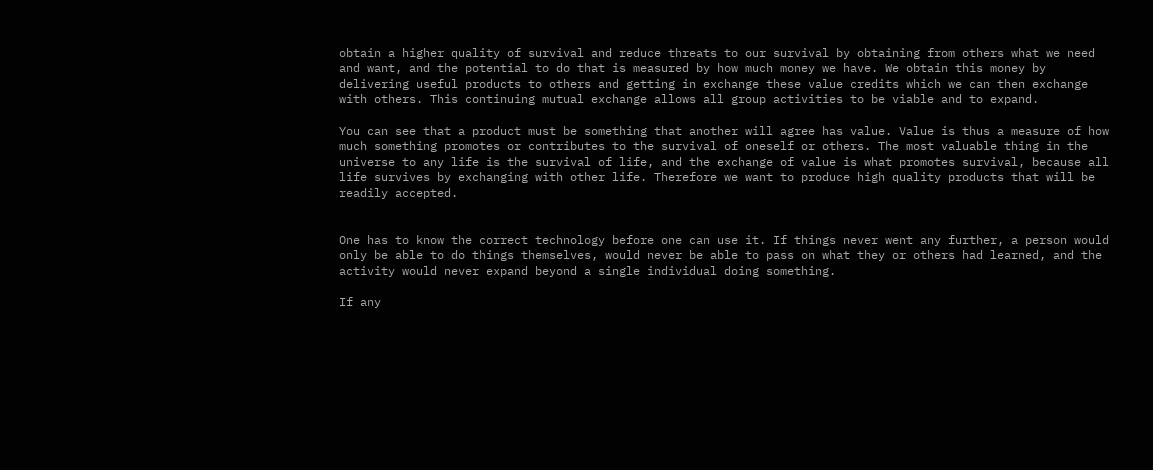obtain a higher quality of survival and reduce threats to our survival by obtaining from others what we need and want, and the potential to do that is measured by how much money we have. We obtain this money by delivering useful products to others and getting in exchange these value credits which we can then exchange with others. This continuing mutual exchange allows all group activities to be viable and to expand.

You can see that a product must be something that another will agree has value. Value is thus a measure of how much something promotes or contributes to the survival of oneself or others. The most valuable thing in the universe to any life is the survival of life, and the exchange of value is what promotes survival, because all life survives by exchanging with other life. Therefore we want to produce high quality products that will be readily accepted.


One has to know the correct technology before one can use it. If things never went any further, a person would only be able to do things themselves, would never be able to pass on what they or others had learned, and the activity would never expand beyond a single individual doing something.

If any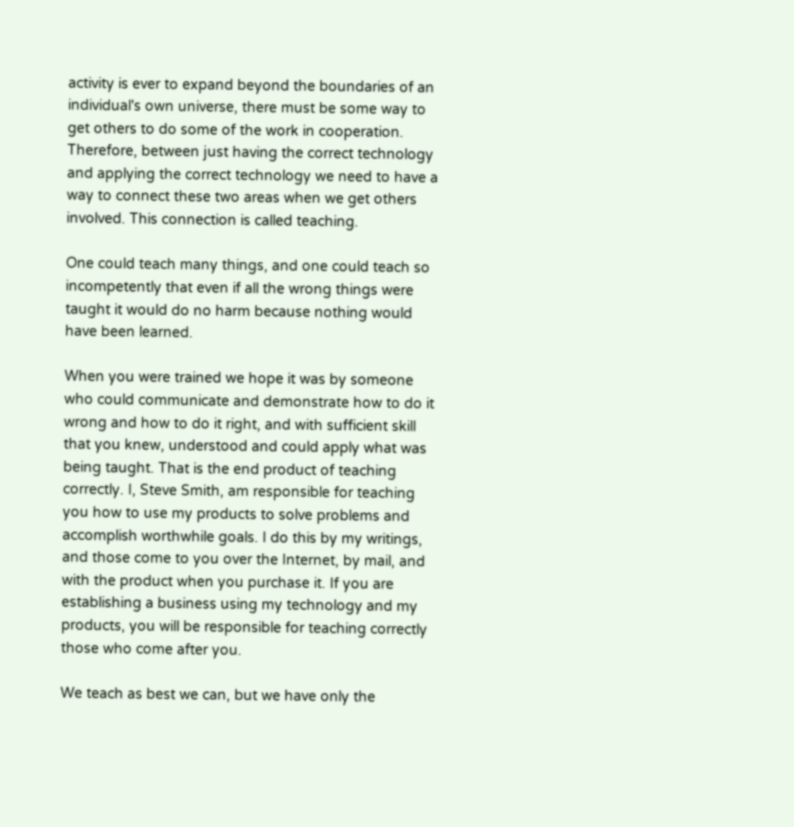activity is ever to expand beyond the boundaries of an individual's own universe, there must be some way to get others to do some of the work in cooperation. Therefore, between just having the correct technology and applying the correct technology we need to have a way to connect these two areas when we get others involved. This connection is called teaching.

One could teach many things, and one could teach so incompetently that even if all the wrong things were taught it would do no harm because nothing would have been learned.

When you were trained we hope it was by someone who could communicate and demonstrate how to do it wrong and how to do it right, and with sufficient skill that you knew, understood and could apply what was being taught. That is the end product of teaching correctly. I, Steve Smith, am responsible for teaching you how to use my products to solve problems and accomplish worthwhile goals. I do this by my writings, and those come to you over the Internet, by mail, and with the product when you purchase it. If you are establishing a business using my technology and my products, you will be responsible for teaching correctly those who come after you.

We teach as best we can, but we have only the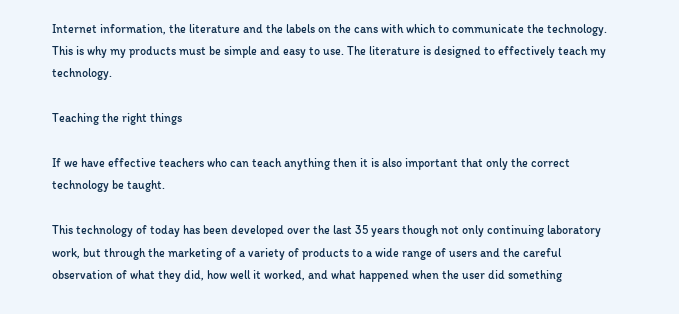Internet information, the literature and the labels on the cans with which to communicate the technology. This is why my products must be simple and easy to use. The literature is designed to effectively teach my technology.

Teaching the right things

If we have effective teachers who can teach anything then it is also important that only the correct technology be taught.

This technology of today has been developed over the last 35 years though not only continuing laboratory work, but through the marketing of a variety of products to a wide range of users and the careful observation of what they did, how well it worked, and what happened when the user did something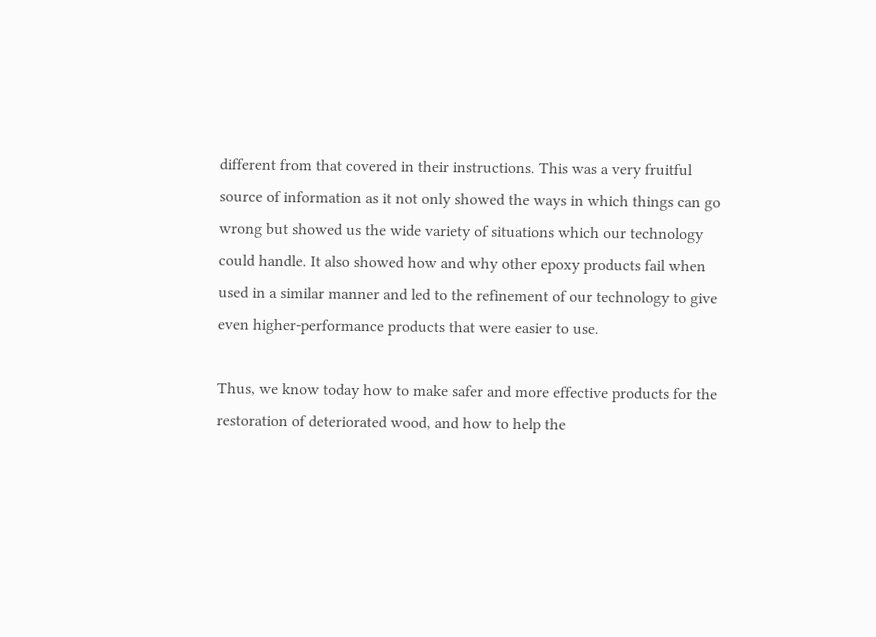different from that covered in their instructions. This was a very fruitful source of information as it not only showed the ways in which things can go wrong but showed us the wide variety of situations which our technology could handle. It also showed how and why other epoxy products fail when used in a similar manner and led to the refinement of our technology to give even higher-performance products that were easier to use.

Thus, we know today how to make safer and more effective products for the restoration of deteriorated wood, and how to help the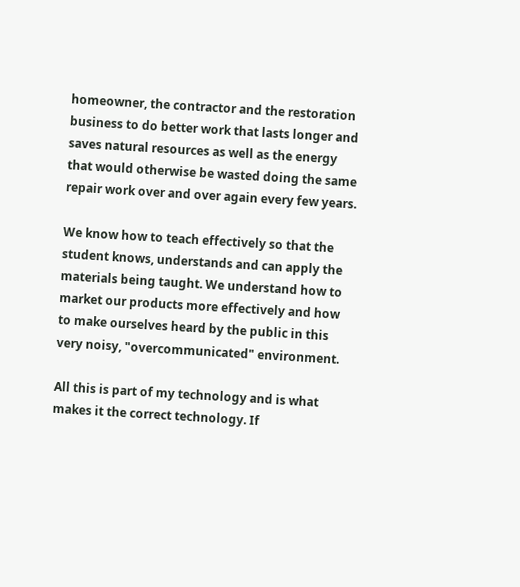homeowner, the contractor and the restoration business to do better work that lasts longer and saves natural resources as well as the energy that would otherwise be wasted doing the same repair work over and over again every few years.

We know how to teach effectively so that the student knows, understands and can apply the materials being taught. We understand how to market our products more effectively and how to make ourselves heard by the public in this very noisy, "overcommunicated" environment.

All this is part of my technology and is what makes it the correct technology. If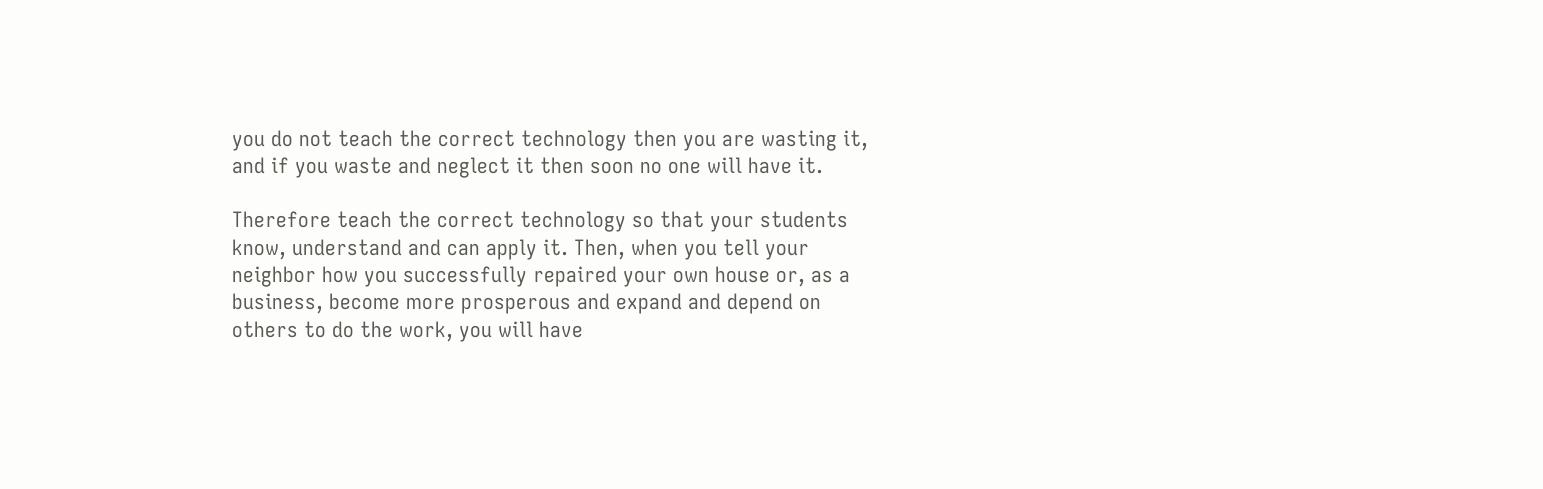you do not teach the correct technology then you are wasting it, and if you waste and neglect it then soon no one will have it.

Therefore teach the correct technology so that your students know, understand and can apply it. Then, when you tell your neighbor how you successfully repaired your own house or, as a business, become more prosperous and expand and depend on others to do the work, you will have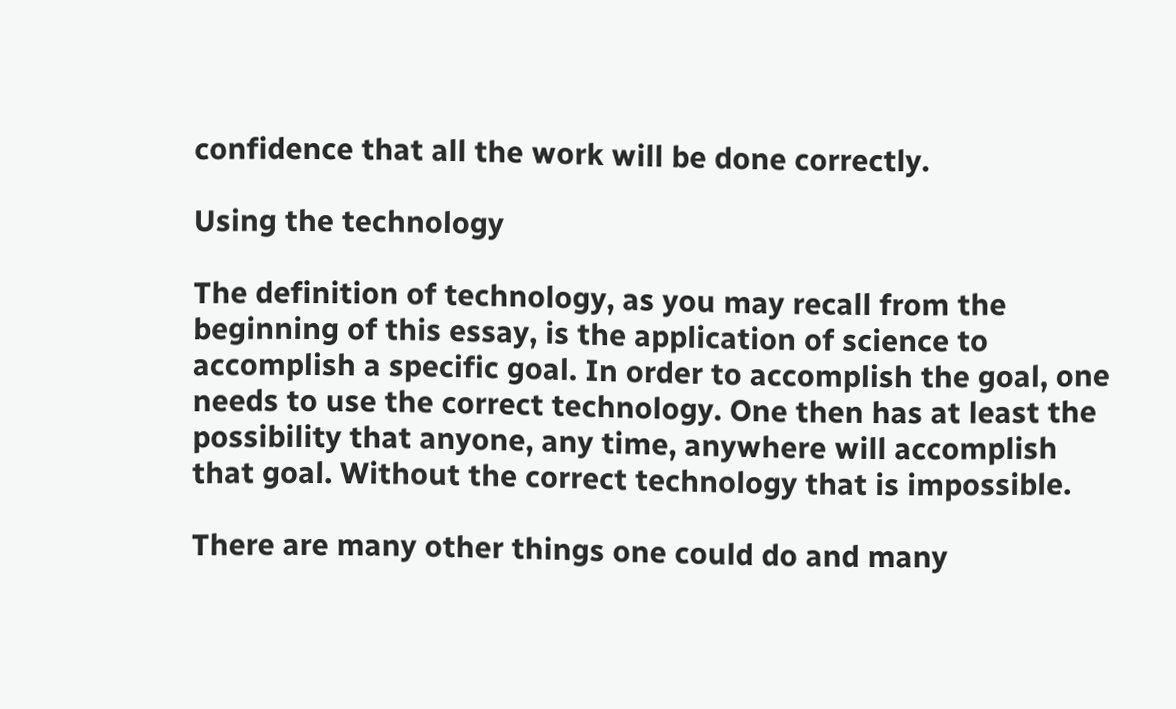confidence that all the work will be done correctly.

Using the technology

The definition of technology, as you may recall from the beginning of this essay, is the application of science to accomplish a specific goal. In order to accomplish the goal, one needs to use the correct technology. One then has at least the possibility that anyone, any time, anywhere will accomplish that goal. Without the correct technology that is impossible.

There are many other things one could do and many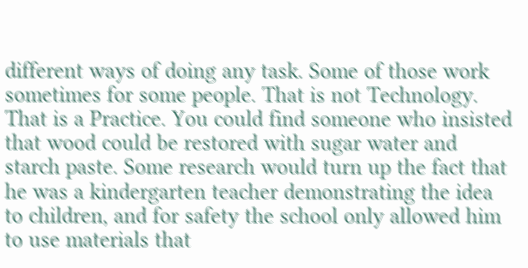different ways of doing any task. Some of those work sometimes for some people. That is not Technology. That is a Practice. You could find someone who insisted that wood could be restored with sugar water and starch paste. Some research would turn up the fact that he was a kindergarten teacher demonstrating the idea to children, and for safety the school only allowed him to use materials that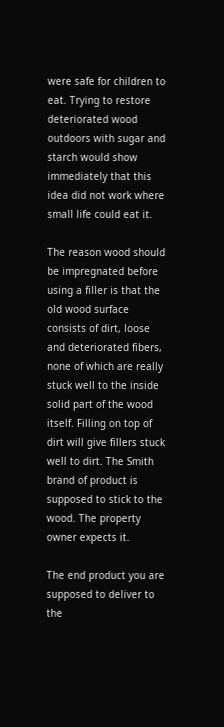were safe for children to eat. Trying to restore deteriorated wood outdoors with sugar and starch would show immediately that this idea did not work where small life could eat it.

The reason wood should be impregnated before using a filler is that the old wood surface consists of dirt, loose and deteriorated fibers, none of which are really stuck well to the inside solid part of the wood itself. Filling on top of dirt will give fillers stuck well to dirt. The Smith brand of product is supposed to stick to the wood. The property owner expects it.

The end product you are supposed to deliver to the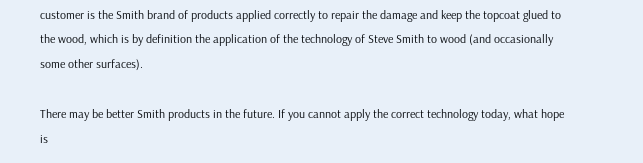customer is the Smith brand of products applied correctly to repair the damage and keep the topcoat glued to the wood, which is by definition the application of the technology of Steve Smith to wood (and occasionally some other surfaces).

There may be better Smith products in the future. If you cannot apply the correct technology today, what hope is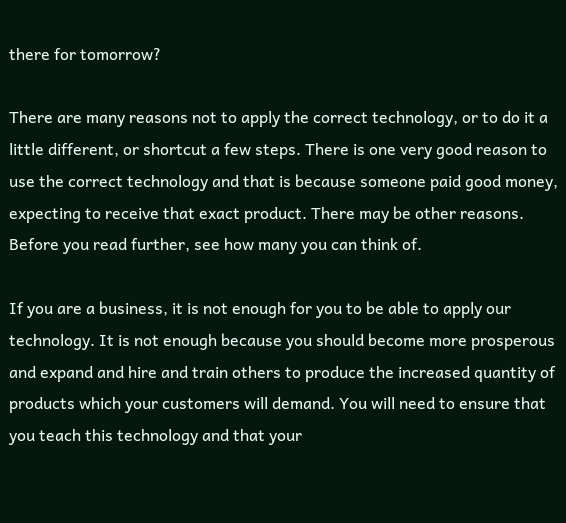there for tomorrow?

There are many reasons not to apply the correct technology, or to do it a little different, or shortcut a few steps. There is one very good reason to use the correct technology and that is because someone paid good money, expecting to receive that exact product. There may be other reasons. Before you read further, see how many you can think of.

If you are a business, it is not enough for you to be able to apply our technology. It is not enough because you should become more prosperous and expand and hire and train others to produce the increased quantity of products which your customers will demand. You will need to ensure that you teach this technology and that your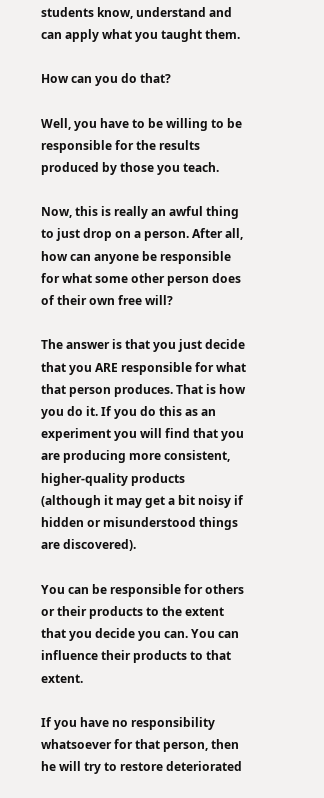students know, understand and can apply what you taught them.

How can you do that?

Well, you have to be willing to be responsible for the results produced by those you teach.

Now, this is really an awful thing to just drop on a person. After all, how can anyone be responsible for what some other person does of their own free will?

The answer is that you just decide that you ARE responsible for what that person produces. That is how you do it. If you do this as an experiment you will find that you are producing more consistent, higher-quality products (although it may get a bit noisy if hidden or misunderstood things are discovered).

You can be responsible for others or their products to the extent that you decide you can. You can influence their products to that extent.

If you have no responsibility whatsoever for that person, then he will try to restore deteriorated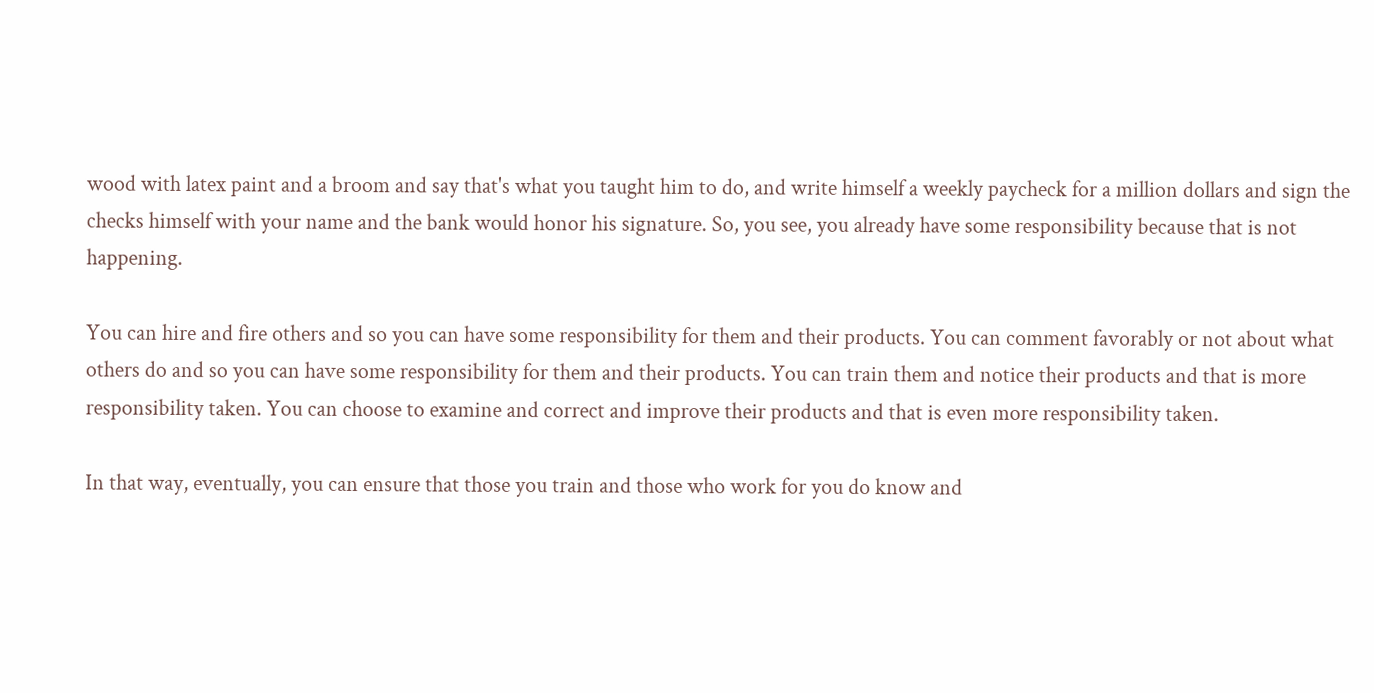wood with latex paint and a broom and say that's what you taught him to do, and write himself a weekly paycheck for a million dollars and sign the checks himself with your name and the bank would honor his signature. So, you see, you already have some responsibility because that is not happening.

You can hire and fire others and so you can have some responsibility for them and their products. You can comment favorably or not about what others do and so you can have some responsibility for them and their products. You can train them and notice their products and that is more responsibility taken. You can choose to examine and correct and improve their products and that is even more responsibility taken.

In that way, eventually, you can ensure that those you train and those who work for you do know and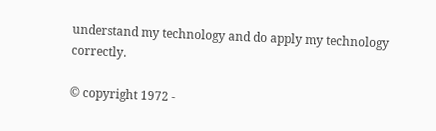understand my technology and do apply my technology correctly.

© copyright 1972 -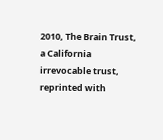2010, The Brain Trust, a California irrevocable trust, reprinted with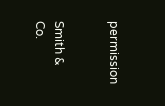permission


Smith & Co.